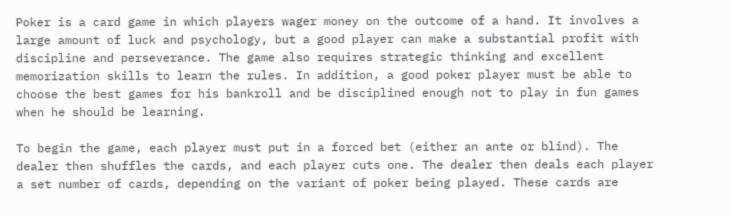Poker is a card game in which players wager money on the outcome of a hand. It involves a large amount of luck and psychology, but a good player can make a substantial profit with discipline and perseverance. The game also requires strategic thinking and excellent memorization skills to learn the rules. In addition, a good poker player must be able to choose the best games for his bankroll and be disciplined enough not to play in fun games when he should be learning.

To begin the game, each player must put in a forced bet (either an ante or blind). The dealer then shuffles the cards, and each player cuts one. The dealer then deals each player a set number of cards, depending on the variant of poker being played. These cards are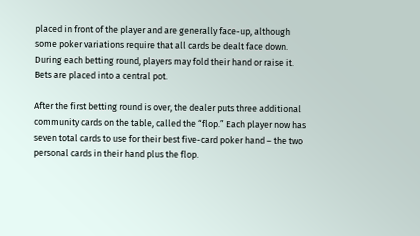placed in front of the player and are generally face-up, although some poker variations require that all cards be dealt face down. During each betting round, players may fold their hand or raise it. Bets are placed into a central pot.

After the first betting round is over, the dealer puts three additional community cards on the table, called the “flop.” Each player now has seven total cards to use for their best five-card poker hand – the two personal cards in their hand plus the flop.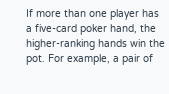If more than one player has a five-card poker hand, the higher-ranking hands win the pot. For example, a pair of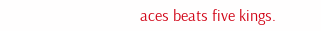aces beats five kings.